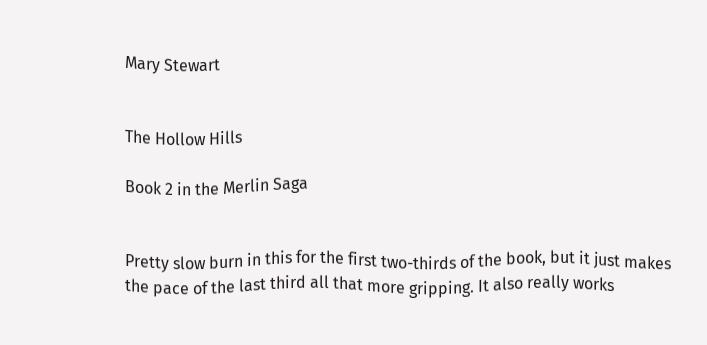Mary Stewart


The Hollow Hills

Book 2 in the Merlin Saga


Pretty slow burn in this for the first two-thirds of the book, but it just makes the pace of the last third all that more gripping. It also really works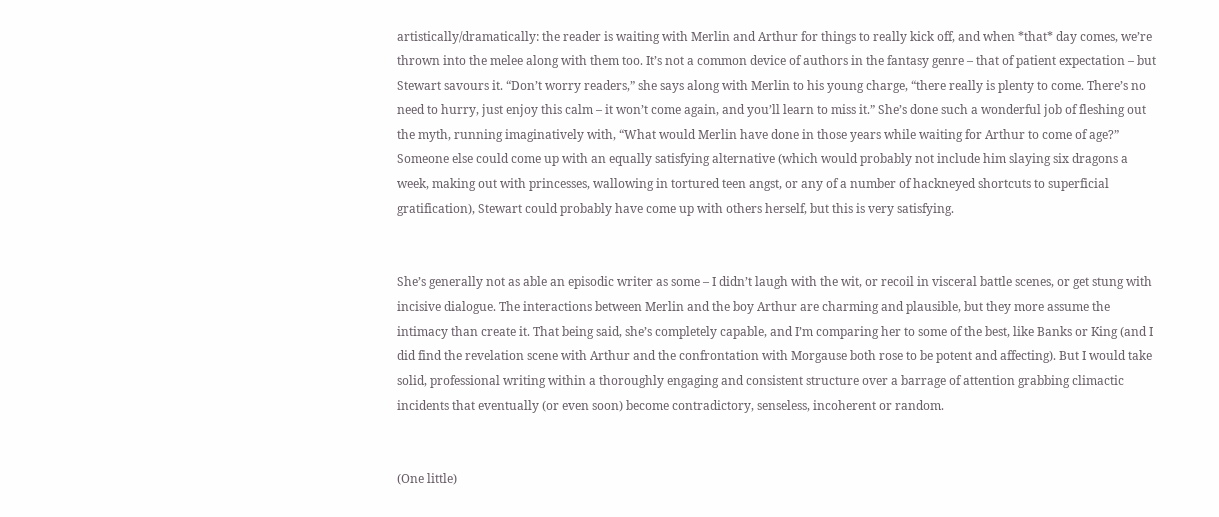artistically/dramatically: the reader is waiting with Merlin and Arthur for things to really kick off, and when *that* day comes, we’re thrown into the melee along with them too. It’s not a common device of authors in the fantasy genre – that of patient expectation – but Stewart savours it. “Don’t worry readers,” she says along with Merlin to his young charge, “there really is plenty to come. There’s no need to hurry, just enjoy this calm – it won’t come again, and you’ll learn to miss it.” She’s done such a wonderful job of fleshing out the myth, running imaginatively with, “What would Merlin have done in those years while waiting for Arthur to come of age?” Someone else could come up with an equally satisfying alternative (which would probably not include him slaying six dragons a week, making out with princesses, wallowing in tortured teen angst, or any of a number of hackneyed shortcuts to superficial gratification), Stewart could probably have come up with others herself, but this is very satisfying.


She’s generally not as able an episodic writer as some – I didn’t laugh with the wit, or recoil in visceral battle scenes, or get stung with incisive dialogue. The interactions between Merlin and the boy Arthur are charming and plausible, but they more assume the intimacy than create it. That being said, she’s completely capable, and I’m comparing her to some of the best, like Banks or King (and I did find the revelation scene with Arthur and the confrontation with Morgause both rose to be potent and affecting). But I would take solid, professional writing within a thoroughly engaging and consistent structure over a barrage of attention grabbing climactic incidents that eventually (or even soon) become contradictory, senseless, incoherent or random.


(One little)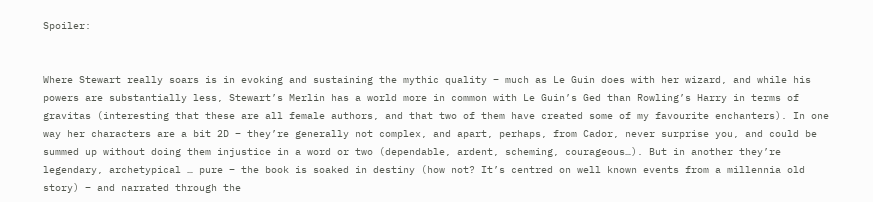Spoiler:


Where Stewart really soars is in evoking and sustaining the mythic quality – much as Le Guin does with her wizard, and while his powers are substantially less, Stewart’s Merlin has a world more in common with Le Guin’s Ged than Rowling’s Harry in terms of gravitas (interesting that these are all female authors, and that two of them have created some of my favourite enchanters). In one way her characters are a bit 2D – they’re generally not complex, and apart, perhaps, from Cador, never surprise you, and could be summed up without doing them injustice in a word or two (dependable, ardent, scheming, courageous…). But in another they’re legendary, archetypical … pure – the book is soaked in destiny (how not? It’s centred on well known events from a millennia old story) – and narrated through the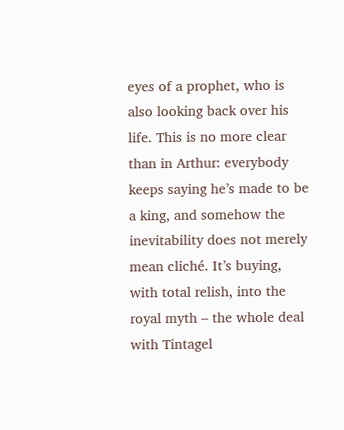eyes of a prophet, who is also looking back over his life. This is no more clear than in Arthur: everybody keeps saying he’s made to be a king, and somehow the inevitability does not merely mean cliché. It’s buying, with total relish, into the royal myth – the whole deal with Tintagel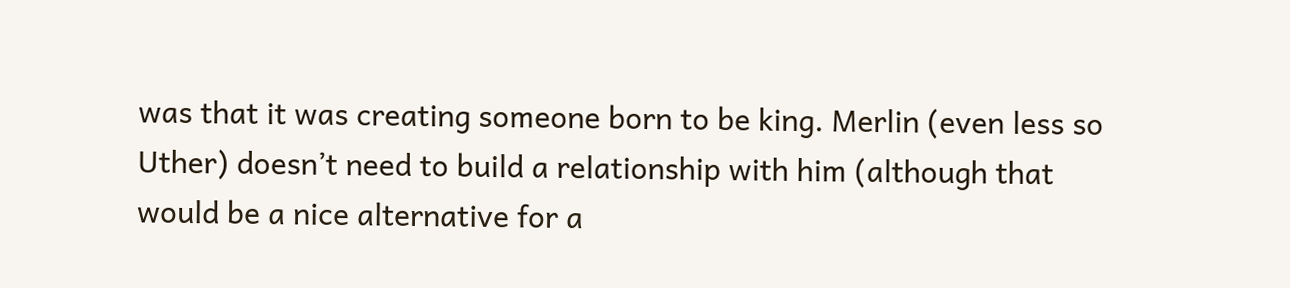was that it was creating someone born to be king. Merlin (even less so Uther) doesn’t need to build a relationship with him (although that would be a nice alternative for a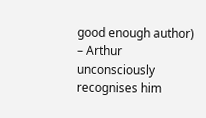good enough author) – Arthur unconsciously recognises him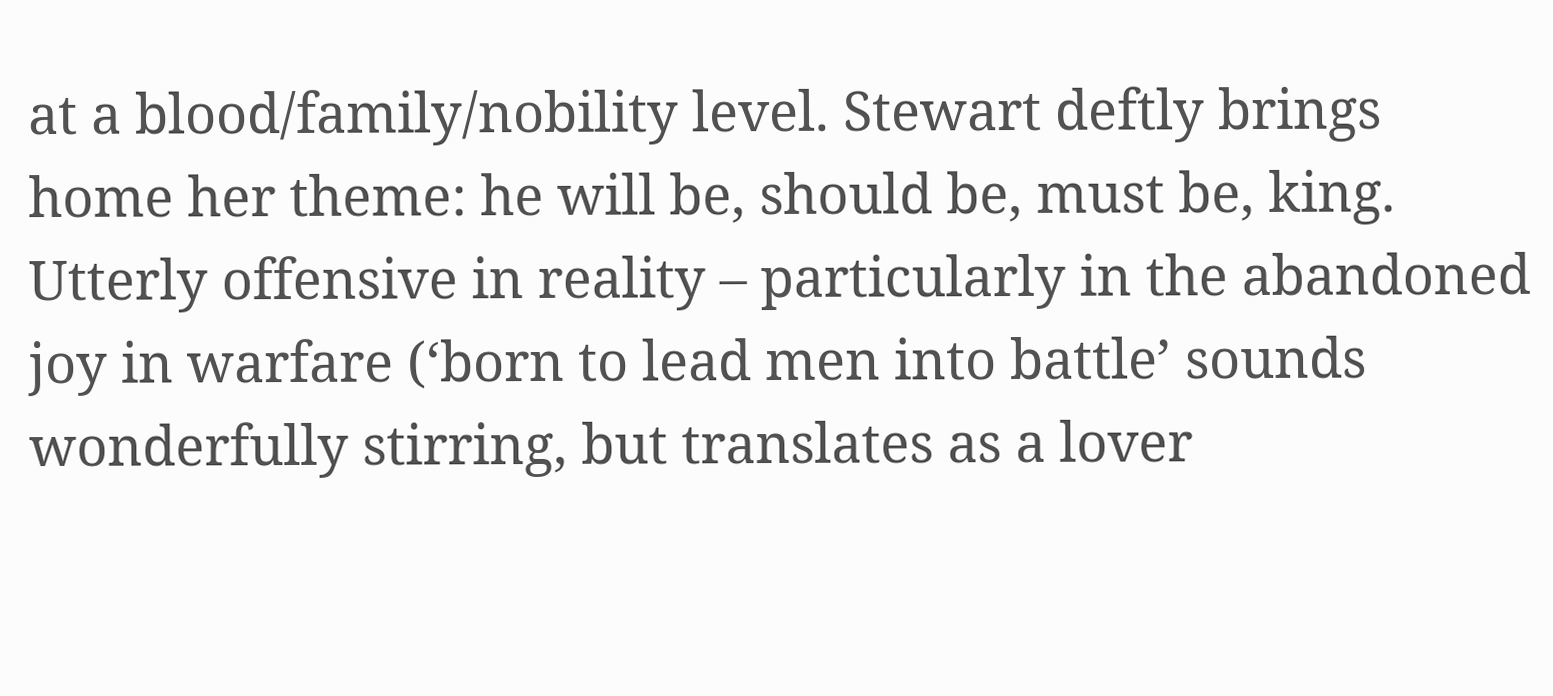at a blood/family/nobility level. Stewart deftly brings home her theme: he will be, should be, must be, king. Utterly offensive in reality – particularly in the abandoned joy in warfare (‘born to lead men into battle’ sounds wonderfully stirring, but translates as a lover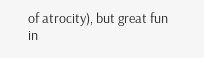of atrocity), but great fun in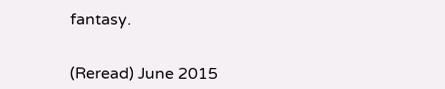fantasy.


(Reread) June 2015